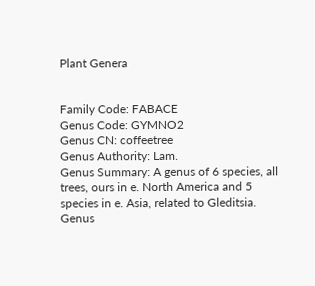Plant Genera


Family Code: FABACE
Genus Code: GYMNO2
Genus CN: coffeetree
Genus Authority: Lam.
Genus Summary: A genus of 6 species, all trees, ours in e. North America and 5 species in e. Asia, related to Gleditsia.
Genus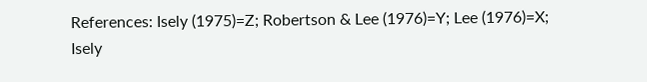References: Isely (1975)=Z; Robertson & Lee (1976)=Y; Lee (1976)=X; Isely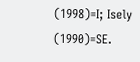(1998)=I; Isely (1990)=SE.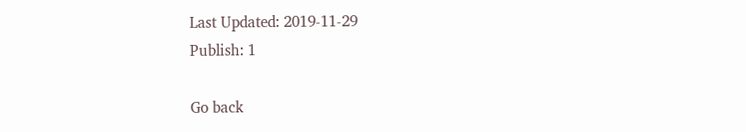Last Updated: 2019-11-29
Publish: 1

Go back